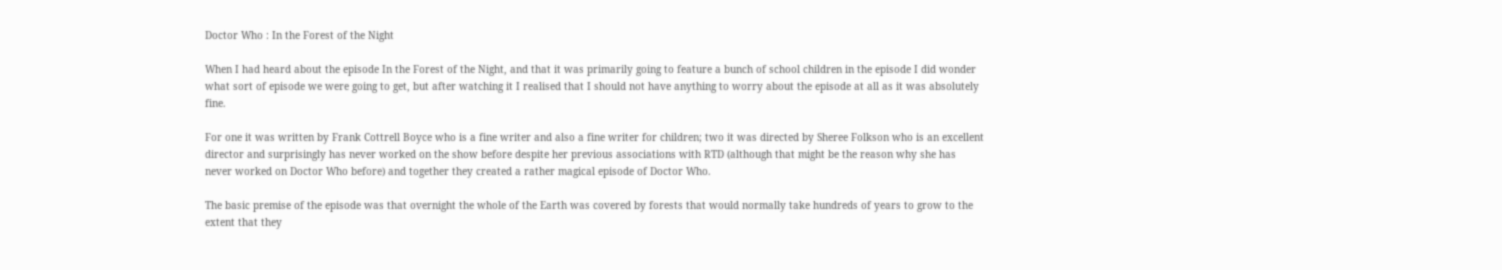Doctor Who : In the Forest of the Night

When I had heard about the episode In the Forest of the Night, and that it was primarily going to feature a bunch of school children in the episode I did wonder what sort of episode we were going to get, but after watching it I realised that I should not have anything to worry about the episode at all as it was absolutely fine.

For one it was written by Frank Cottrell Boyce who is a fine writer and also a fine writer for children; two it was directed by Sheree Folkson who is an excellent director and surprisingly has never worked on the show before despite her previous associations with RTD (although that might be the reason why she has never worked on Doctor Who before) and together they created a rather magical episode of Doctor Who.

The basic premise of the episode was that overnight the whole of the Earth was covered by forests that would normally take hundreds of years to grow to the extent that they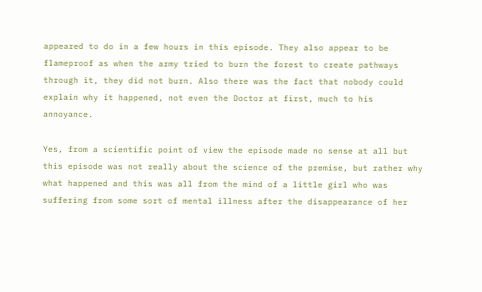appeared to do in a few hours in this episode. They also appear to be flameproof as when the army tried to burn the forest to create pathways through it, they did not burn. Also there was the fact that nobody could explain why it happened, not even the Doctor at first, much to his annoyance.

Yes, from a scientific point of view the episode made no sense at all but this episode was not really about the science of the premise, but rather why what happened and this was all from the mind of a little girl who was suffering from some sort of mental illness after the disappearance of her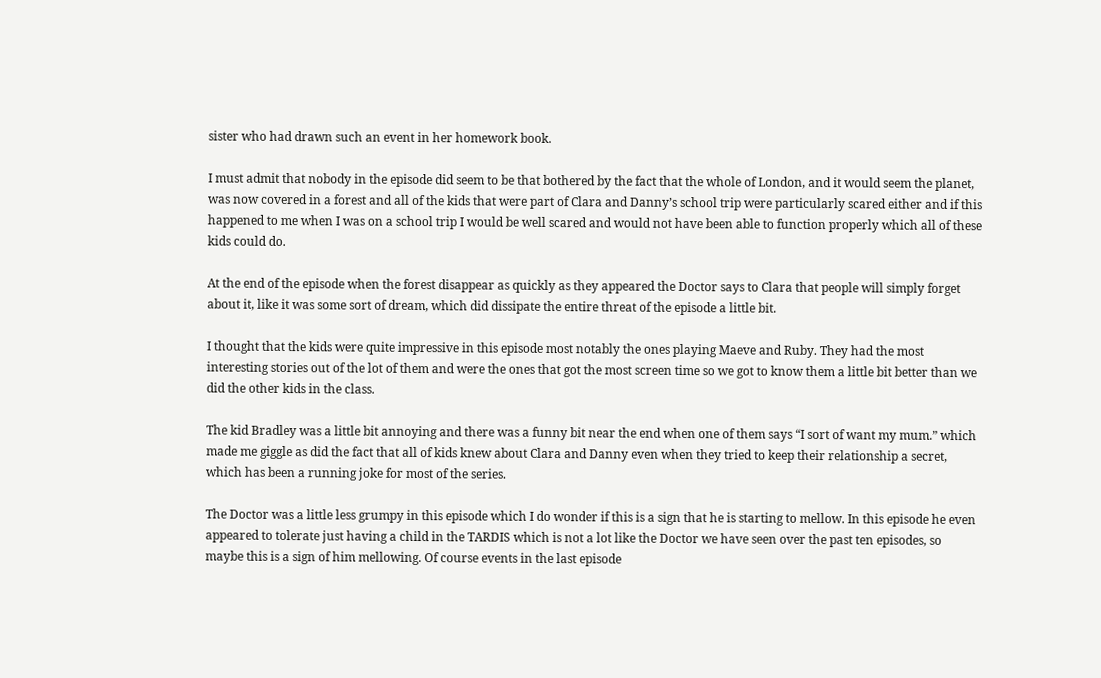sister who had drawn such an event in her homework book.

I must admit that nobody in the episode did seem to be that bothered by the fact that the whole of London, and it would seem the planet, was now covered in a forest and all of the kids that were part of Clara and Danny’s school trip were particularly scared either and if this happened to me when I was on a school trip I would be well scared and would not have been able to function properly which all of these kids could do.

At the end of the episode when the forest disappear as quickly as they appeared the Doctor says to Clara that people will simply forget about it, like it was some sort of dream, which did dissipate the entire threat of the episode a little bit.

I thought that the kids were quite impressive in this episode most notably the ones playing Maeve and Ruby. They had the most interesting stories out of the lot of them and were the ones that got the most screen time so we got to know them a little bit better than we did the other kids in the class.

The kid Bradley was a little bit annoying and there was a funny bit near the end when one of them says “I sort of want my mum.” which made me giggle as did the fact that all of kids knew about Clara and Danny even when they tried to keep their relationship a secret, which has been a running joke for most of the series.

The Doctor was a little less grumpy in this episode which I do wonder if this is a sign that he is starting to mellow. In this episode he even appeared to tolerate just having a child in the TARDIS which is not a lot like the Doctor we have seen over the past ten episodes, so maybe this is a sign of him mellowing. Of course events in the last episode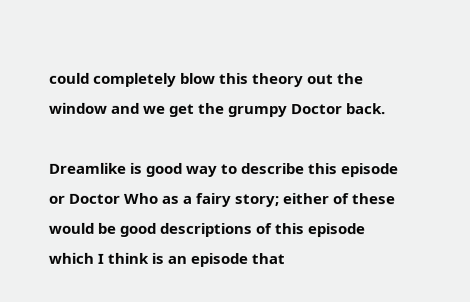could completely blow this theory out the window and we get the grumpy Doctor back.

Dreamlike is good way to describe this episode or Doctor Who as a fairy story; either of these would be good descriptions of this episode which I think is an episode that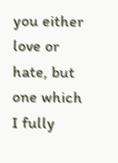you either love or hate, but one which I fully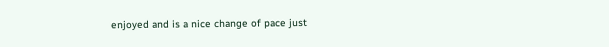enjoyed and is a nice change of pace just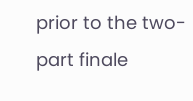prior to the two-part finale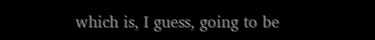which is, I guess, going to be